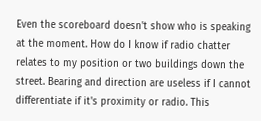Even the scoreboard doesn't show who is speaking at the moment. How do I know if radio chatter relates to my position or two buildings down the street. Bearing and direction are useless if I cannot differentiate if it's proximity or radio. This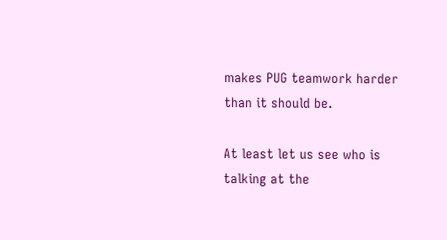makes PUG teamwork harder than it should be.

At least let us see who is talking at the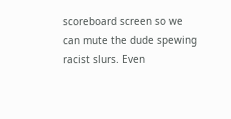scoreboard screen so we can mute the dude spewing racist slurs. Even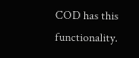COD has this functionality.